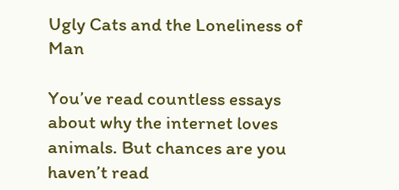Ugly Cats and the Loneliness of Man

You’ve read countless essays about why the internet loves animals. But chances are you haven’t read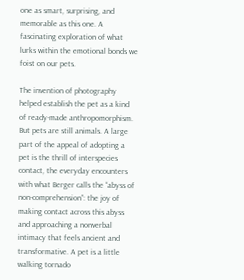one as smart, surprising, and memorable as this one. A fascinating exploration of what lurks within the emotional bonds we foist on our pets.

The invention of photography helped establish the pet as a kind of ready-made anthropomorphism. But pets are still animals. A large part of the appeal of adopting a pet is the thrill of interspecies contact, the everyday encounters with what Berger calls the “abyss of non-comprehension”: the joy of making contact across this abyss and approaching a nonverbal intimacy that feels ancient and transformative. A pet is a little walking tornado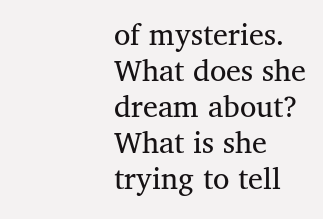of mysteries. What does she dream about? What is she trying to tell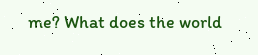me? What does the world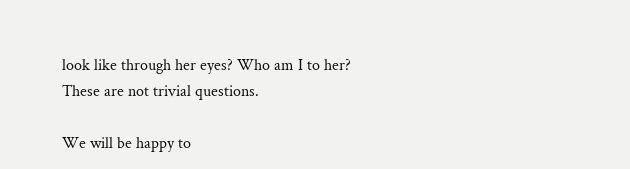look like through her eyes? Who am I to her? These are not trivial questions.

We will be happy to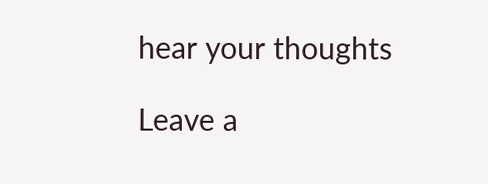hear your thoughts

Leave a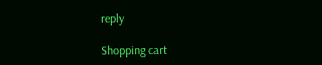reply

Shopping cart